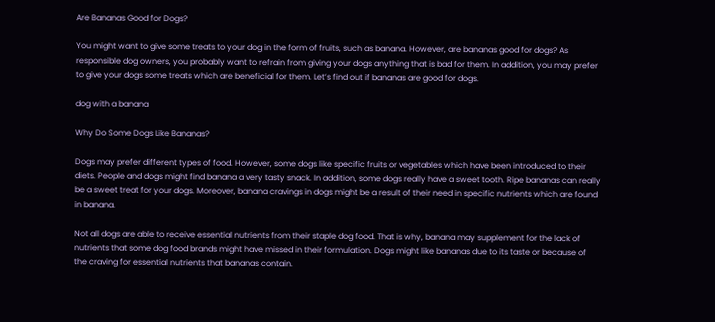Are Bananas Good for Dogs?

You might want to give some treats to your dog in the form of fruits, such as banana. However, are bananas good for dogs? As responsible dog owners, you probably want to refrain from giving your dogs anything that is bad for them. In addition, you may prefer to give your dogs some treats which are beneficial for them. Let’s find out if bananas are good for dogs.

dog with a banana

Why Do Some Dogs Like Bananas?

Dogs may prefer different types of food. However, some dogs like specific fruits or vegetables which have been introduced to their diets. People and dogs might find banana a very tasty snack. In addition, some dogs really have a sweet tooth. Ripe bananas can really be a sweet treat for your dogs. Moreover, banana cravings in dogs might be a result of their need in specific nutrients which are found in banana.

Not all dogs are able to receive essential nutrients from their staple dog food. That is why, banana may supplement for the lack of nutrients that some dog food brands might have missed in their formulation. Dogs might like bananas due to its taste or because of the craving for essential nutrients that bananas contain.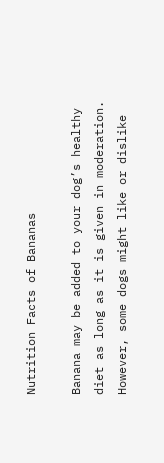Nutrition Facts of Bananas

Banana may be added to your dog’s healthy diet as long as it is given in moderation. However, some dogs might like or dislike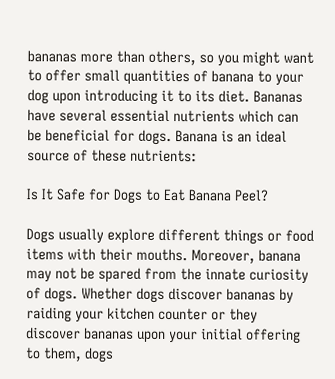bananas more than others, so you might want to offer small quantities of banana to your dog upon introducing it to its diet. Bananas have several essential nutrients which can be beneficial for dogs. Banana is an ideal source of these nutrients:

Is It Safe for Dogs to Eat Banana Peel?

Dogs usually explore different things or food items with their mouths. Moreover, banana may not be spared from the innate curiosity of dogs. Whether dogs discover bananas by raiding your kitchen counter or they discover bananas upon your initial offering to them, dogs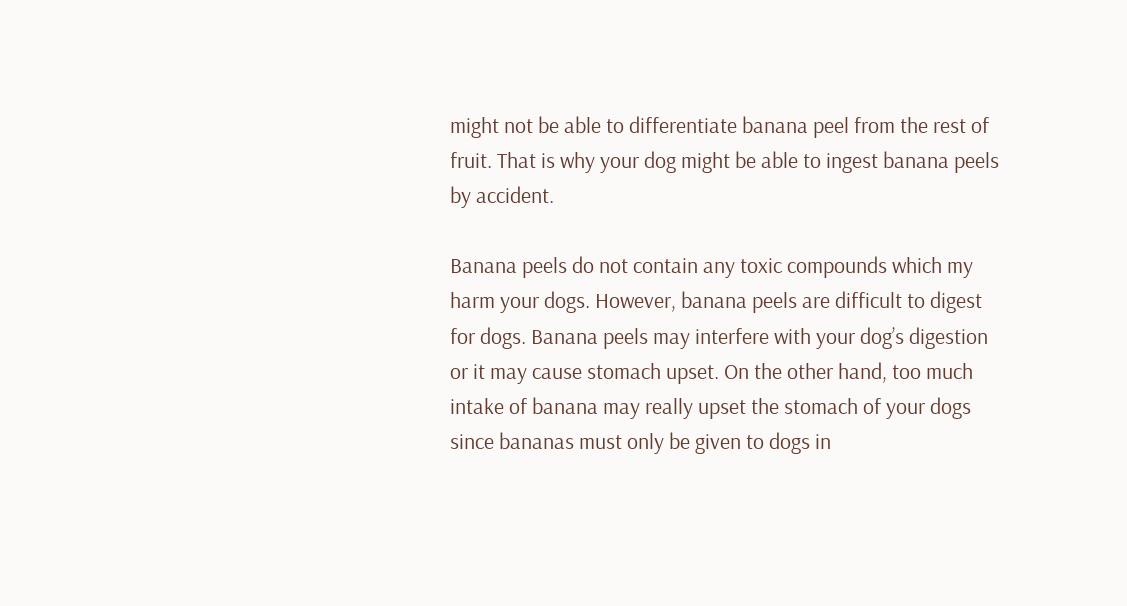might not be able to differentiate banana peel from the rest of fruit. That is why your dog might be able to ingest banana peels by accident.

Banana peels do not contain any toxic compounds which my harm your dogs. However, banana peels are difficult to digest for dogs. Banana peels may interfere with your dog’s digestion or it may cause stomach upset. On the other hand, too much intake of banana may really upset the stomach of your dogs since bananas must only be given to dogs in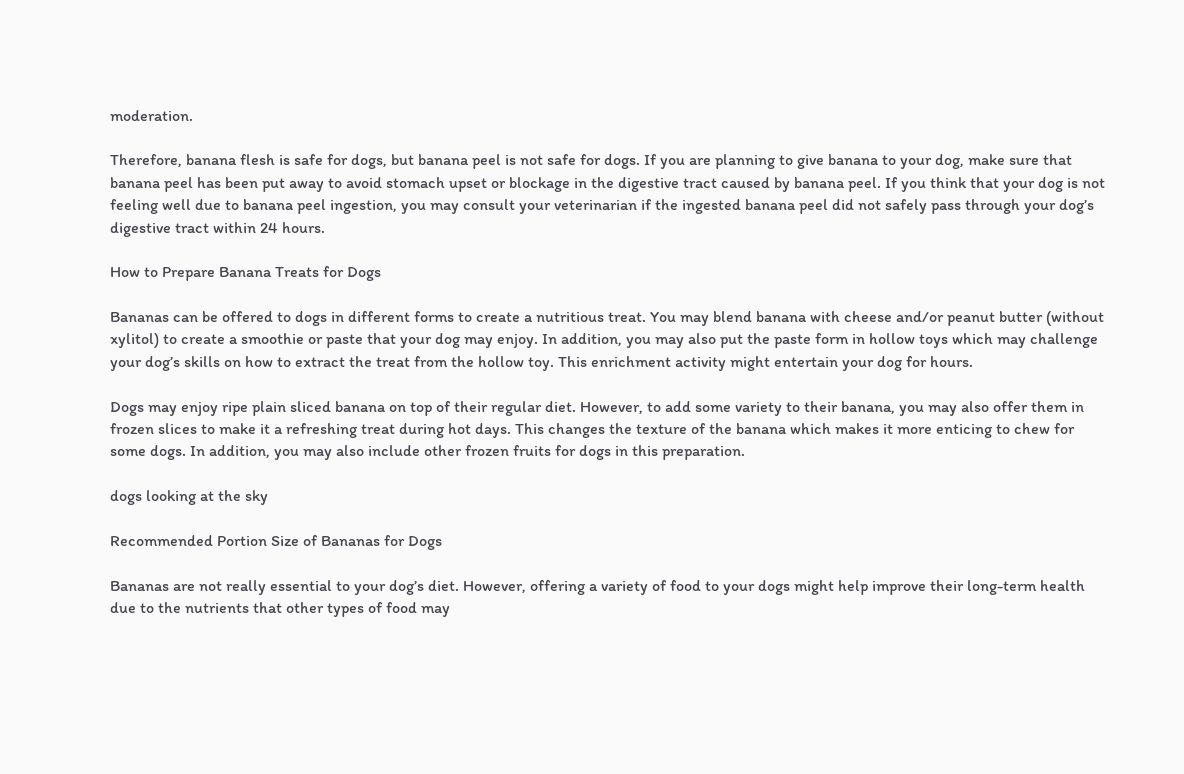moderation.

Therefore, banana flesh is safe for dogs, but banana peel is not safe for dogs. If you are planning to give banana to your dog, make sure that banana peel has been put away to avoid stomach upset or blockage in the digestive tract caused by banana peel. If you think that your dog is not feeling well due to banana peel ingestion, you may consult your veterinarian if the ingested banana peel did not safely pass through your dog’s digestive tract within 24 hours.

How to Prepare Banana Treats for Dogs

Bananas can be offered to dogs in different forms to create a nutritious treat. You may blend banana with cheese and/or peanut butter (without xylitol) to create a smoothie or paste that your dog may enjoy. In addition, you may also put the paste form in hollow toys which may challenge your dog’s skills on how to extract the treat from the hollow toy. This enrichment activity might entertain your dog for hours.

Dogs may enjoy ripe plain sliced banana on top of their regular diet. However, to add some variety to their banana, you may also offer them in frozen slices to make it a refreshing treat during hot days. This changes the texture of the banana which makes it more enticing to chew for some dogs. In addition, you may also include other frozen fruits for dogs in this preparation.

dogs looking at the sky

Recommended Portion Size of Bananas for Dogs

Bananas are not really essential to your dog’s diet. However, offering a variety of food to your dogs might help improve their long-term health due to the nutrients that other types of food may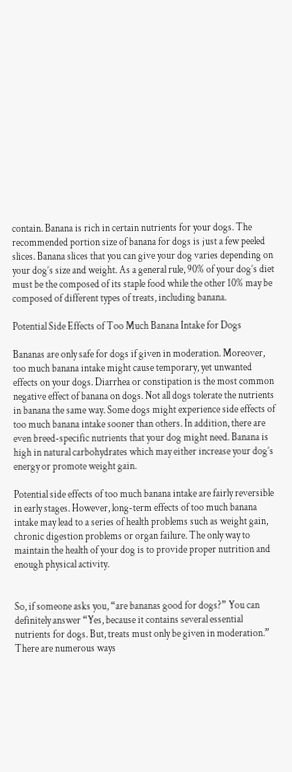contain. Banana is rich in certain nutrients for your dogs. The recommended portion size of banana for dogs is just a few peeled slices. Banana slices that you can give your dog varies depending on your dog’s size and weight. As a general rule, 90% of your dog’s diet must be the composed of its staple food while the other 10% may be composed of different types of treats, including banana.

Potential Side Effects of Too Much Banana Intake for Dogs

Bananas are only safe for dogs if given in moderation. Moreover, too much banana intake might cause temporary, yet unwanted effects on your dogs. Diarrhea or constipation is the most common negative effect of banana on dogs. Not all dogs tolerate the nutrients in banana the same way. Some dogs might experience side effects of too much banana intake sooner than others. In addition, there are even breed-specific nutrients that your dog might need. Banana is high in natural carbohydrates which may either increase your dog’s energy or promote weight gain.

Potential side effects of too much banana intake are fairly reversible in early stages. However, long-term effects of too much banana intake may lead to a series of health problems such as weight gain, chronic digestion problems or organ failure. The only way to maintain the health of your dog is to provide proper nutrition and enough physical activity.


So, if someone asks you, “are bananas good for dogs?” You can definitely answer “Yes, because it contains several essential nutrients for dogs. But, treats must only be given in moderation.” There are numerous ways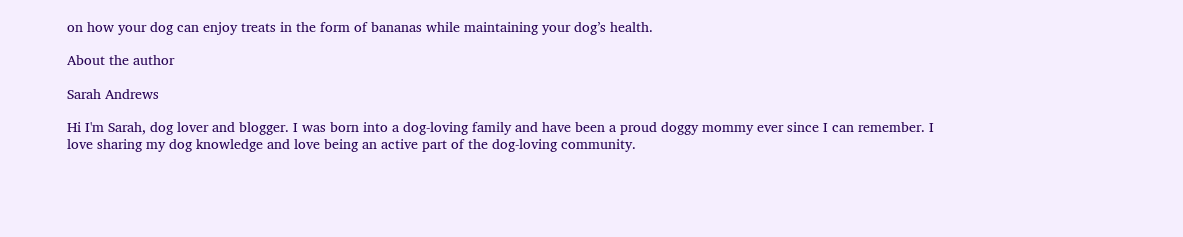on how your dog can enjoy treats in the form of bananas while maintaining your dog’s health.

About the author

Sarah Andrews

Hi I'm Sarah, dog lover and blogger. I was born into a dog-loving family and have been a proud doggy mommy ever since I can remember. I love sharing my dog knowledge and love being an active part of the dog-loving community.